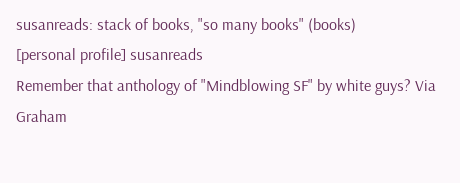susanreads: stack of books, "so many books" (books)
[personal profile] susanreads
Remember that anthology of "Mindblowing SF" by white guys? Via Graham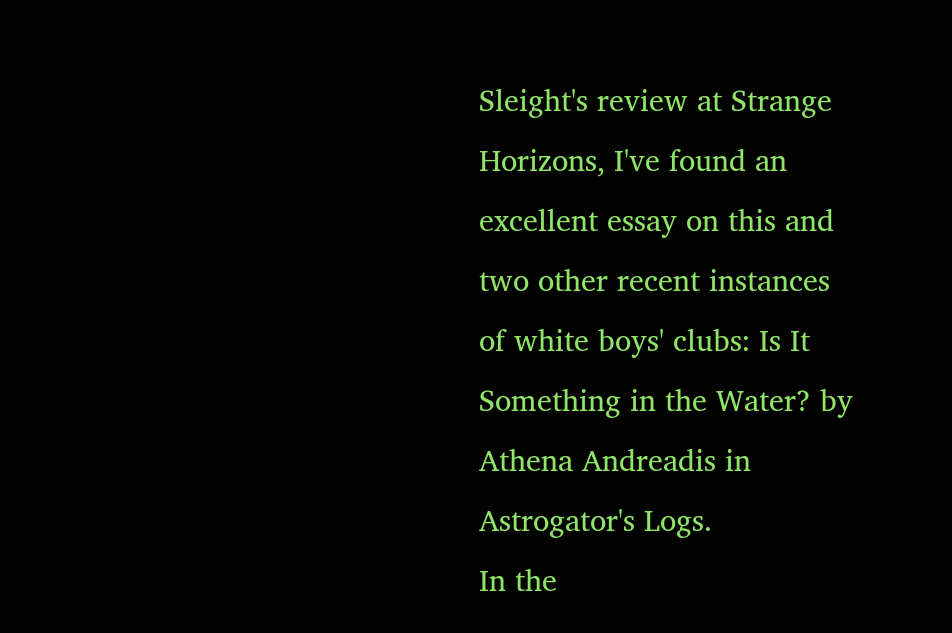Sleight's review at Strange Horizons, I've found an excellent essay on this and two other recent instances of white boys' clubs: Is It Something in the Water? by Athena Andreadis in Astrogator's Logs.
In the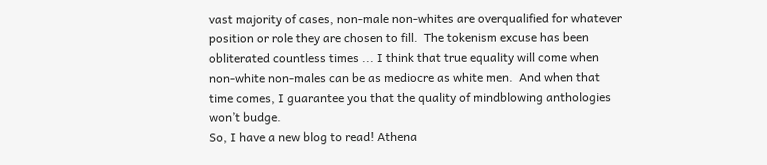vast majority of cases, non-male non-whites are overqualified for whatever position or role they are chosen to fill.  The tokenism excuse has been obliterated countless times ... I think that true equality will come when non-white non-males can be as mediocre as white men.  And when that time comes, I guarantee you that the quality of mindblowing anthologies won’t budge.
So, I have a new blog to read! Athena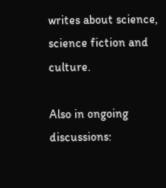writes about science, science fiction and culture.

Also in ongoing discussions: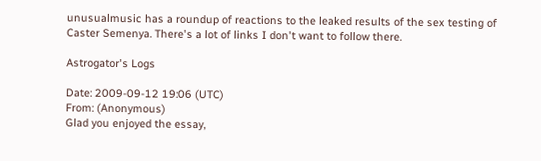unusualmusic has a roundup of reactions to the leaked results of the sex testing of Caster Semenya. There's a lot of links I don't want to follow there.

Astrogator's Logs

Date: 2009-09-12 19:06 (UTC)
From: (Anonymous)
Glad you enjoyed the essay,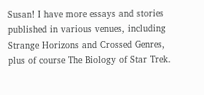Susan! I have more essays and stories published in various venues, including Strange Horizons and Crossed Genres, plus of course The Biology of Star Trek.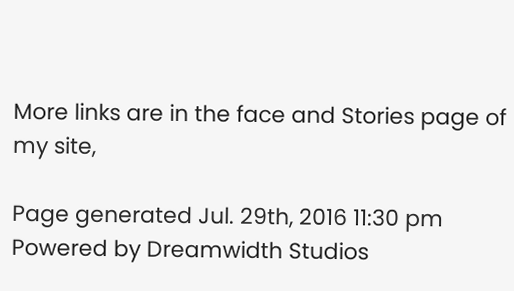More links are in the face and Stories page of my site,

Page generated Jul. 29th, 2016 11:30 pm
Powered by Dreamwidth Studios